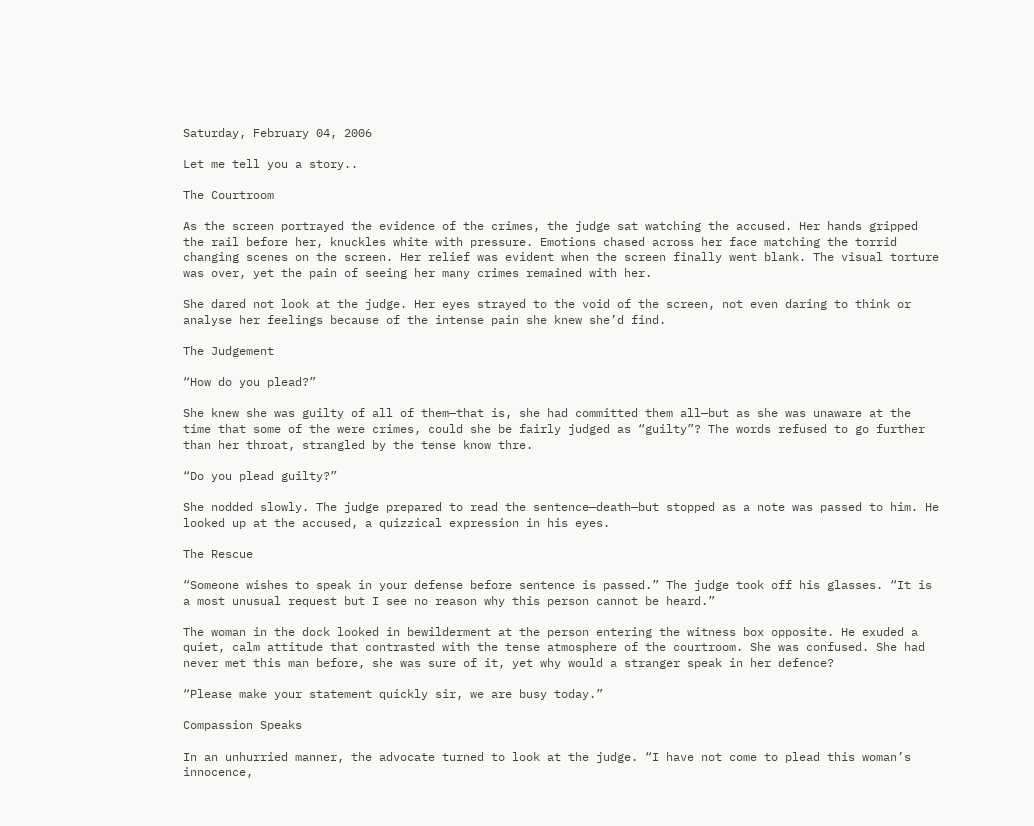Saturday, February 04, 2006

Let me tell you a story..

The Courtroom

As the screen portrayed the evidence of the crimes, the judge sat watching the accused. Her hands gripped the rail before her, knuckles white with pressure. Emotions chased across her face matching the torrid changing scenes on the screen. Her relief was evident when the screen finally went blank. The visual torture was over, yet the pain of seeing her many crimes remained with her.

She dared not look at the judge. Her eyes strayed to the void of the screen, not even daring to think or analyse her feelings because of the intense pain she knew she’d find.

The Judgement

“How do you plead?”

She knew she was guilty of all of them—that is, she had committed them all—but as she was unaware at the time that some of the were crimes, could she be fairly judged as “guilty”? The words refused to go further than her throat, strangled by the tense know thre.

“Do you plead guilty?”

She nodded slowly. The judge prepared to read the sentence—death—but stopped as a note was passed to him. He looked up at the accused, a quizzical expression in his eyes.

The Rescue

“Someone wishes to speak in your defense before sentence is passed.” The judge took off his glasses. “It is a most unusual request but I see no reason why this person cannot be heard.”

The woman in the dock looked in bewilderment at the person entering the witness box opposite. He exuded a quiet, calm attitude that contrasted with the tense atmosphere of the courtroom. She was confused. She had never met this man before, she was sure of it, yet why would a stranger speak in her defence?

“Please make your statement quickly sir, we are busy today.”

Compassion Speaks

In an unhurried manner, the advocate turned to look at the judge. “I have not come to plead this woman’s innocence,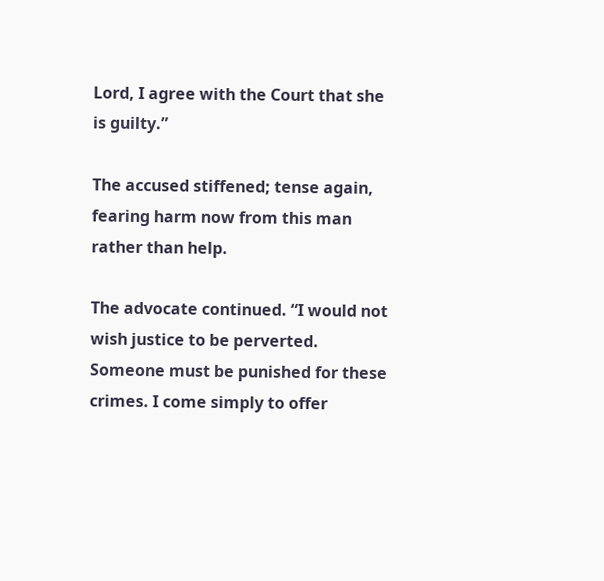Lord, I agree with the Court that she is guilty.”

The accused stiffened; tense again, fearing harm now from this man rather than help.

The advocate continued. “I would not wish justice to be perverted. Someone must be punished for these crimes. I come simply to offer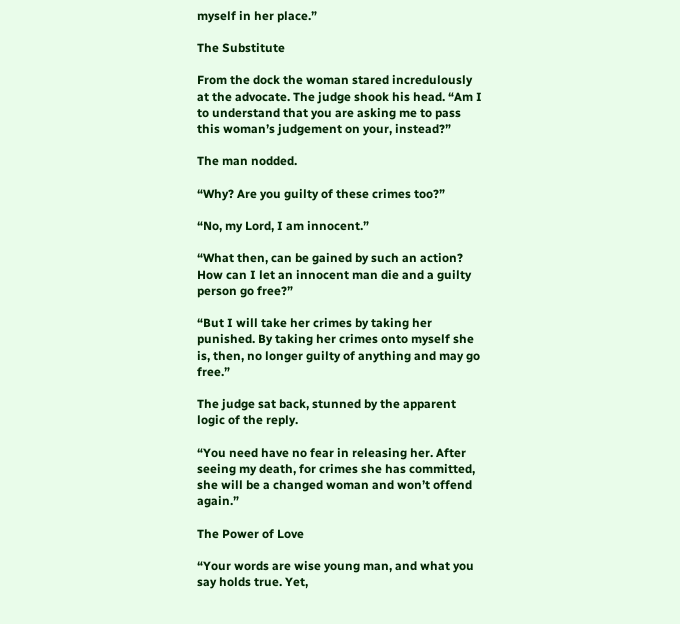myself in her place.”

The Substitute

From the dock the woman stared incredulously at the advocate. The judge shook his head. “Am I to understand that you are asking me to pass this woman’s judgement on your, instead?”

The man nodded.

“Why? Are you guilty of these crimes too?”

“No, my Lord, I am innocent.”

“What then, can be gained by such an action? How can I let an innocent man die and a guilty person go free?”

“But I will take her crimes by taking her punished. By taking her crimes onto myself she is, then, no longer guilty of anything and may go free.”

The judge sat back, stunned by the apparent logic of the reply.

“You need have no fear in releasing her. After seeing my death, for crimes she has committed, she will be a changed woman and won’t offend again.”

The Power of Love

“Your words are wise young man, and what you say holds true. Yet,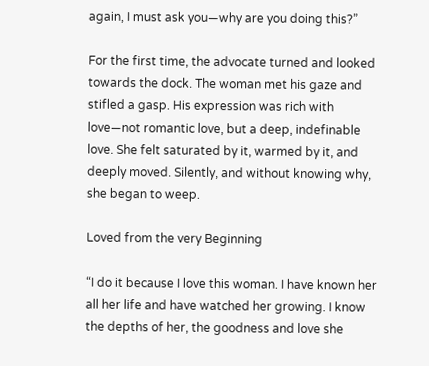again, I must ask you—why are you doing this?”

For the first time, the advocate turned and looked towards the dock. The woman met his gaze and stifled a gasp. His expression was rich with love—not romantic love, but a deep, indefinable love. She felt saturated by it, warmed by it, and deeply moved. Silently, and without knowing why, she began to weep.

Loved from the very Beginning

“I do it because I love this woman. I have known her all her life and have watched her growing. I know the depths of her, the goodness and love she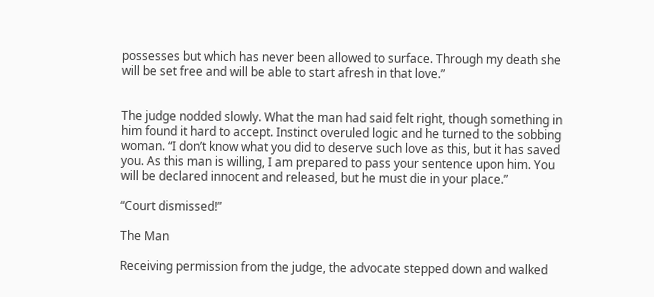possesses but which has never been allowed to surface. Through my death she will be set free and will be able to start afresh in that love.”


The judge nodded slowly. What the man had said felt right, though something in him found it hard to accept. Instinct overuled logic and he turned to the sobbing woman. “I don’t know what you did to deserve such love as this, but it has saved you. As this man is willing, I am prepared to pass your sentence upon him. You will be declared innocent and released, but he must die in your place.”

“Court dismissed!”

The Man

Receiving permission from the judge, the advocate stepped down and walked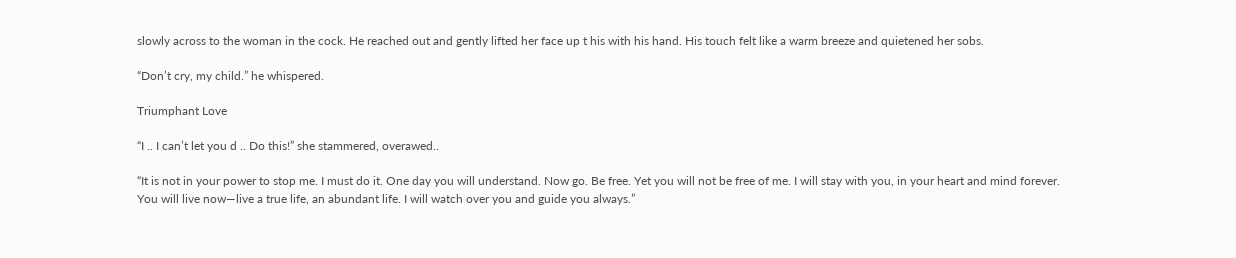slowly across to the woman in the cock. He reached out and gently lifted her face up t his with his hand. His touch felt like a warm breeze and quietened her sobs.

“Don’t cry, my child.” he whispered.

Triumphant Love

“I .. I can’t let you d .. Do this!” she stammered, overawed..

“It is not in your power to stop me. I must do it. One day you will understand. Now go. Be free. Yet you will not be free of me. I will stay with you, in your heart and mind forever. You will live now—live a true life, an abundant life. I will watch over you and guide you always.”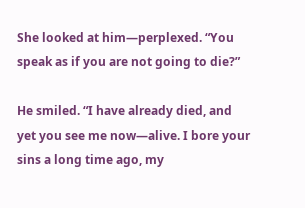She looked at him—perplexed. “You speak as if you are not going to die?”

He smiled. “I have already died, and yet you see me now—alive. I bore your sins a long time ago, my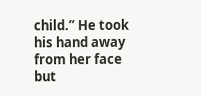child.” He took his hand away from her face but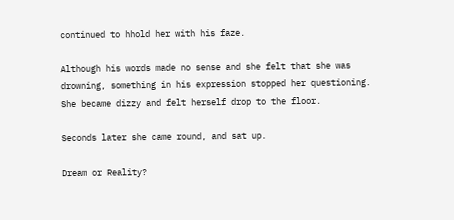continued to hhold her with his faze.

Although his words made no sense and she felt that she was drowning, something in his expression stopped her questioning. She became dizzy and felt herself drop to the floor.

Seconds later she came round, and sat up.

Dream or Reality?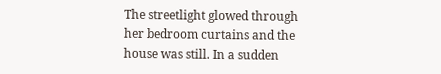The streetlight glowed through her bedroom curtains and the house was still. In a sudden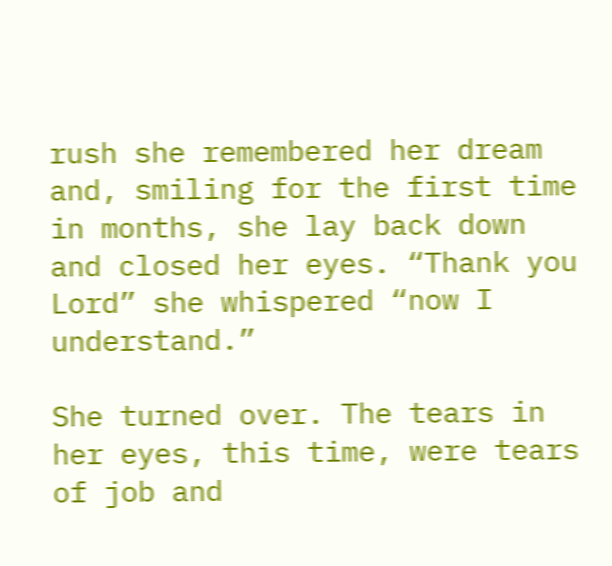rush she remembered her dream and, smiling for the first time in months, she lay back down and closed her eyes. “Thank you Lord” she whispered “now I understand.”

She turned over. The tears in her eyes, this time, were tears of job and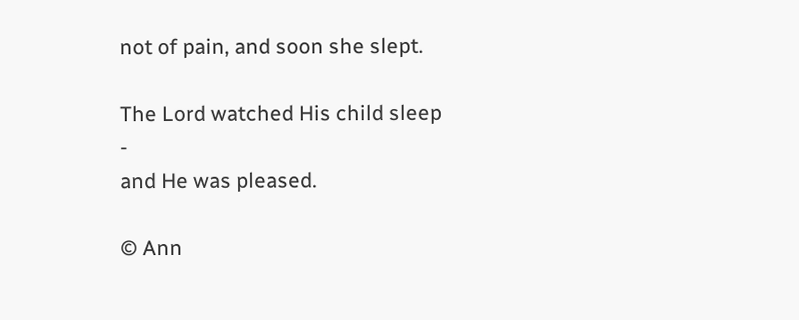not of pain, and soon she slept.

The Lord watched His child sleep -
and He was pleased.

© Ann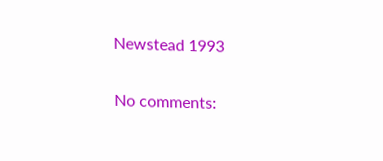Newstead 1993

No comments: